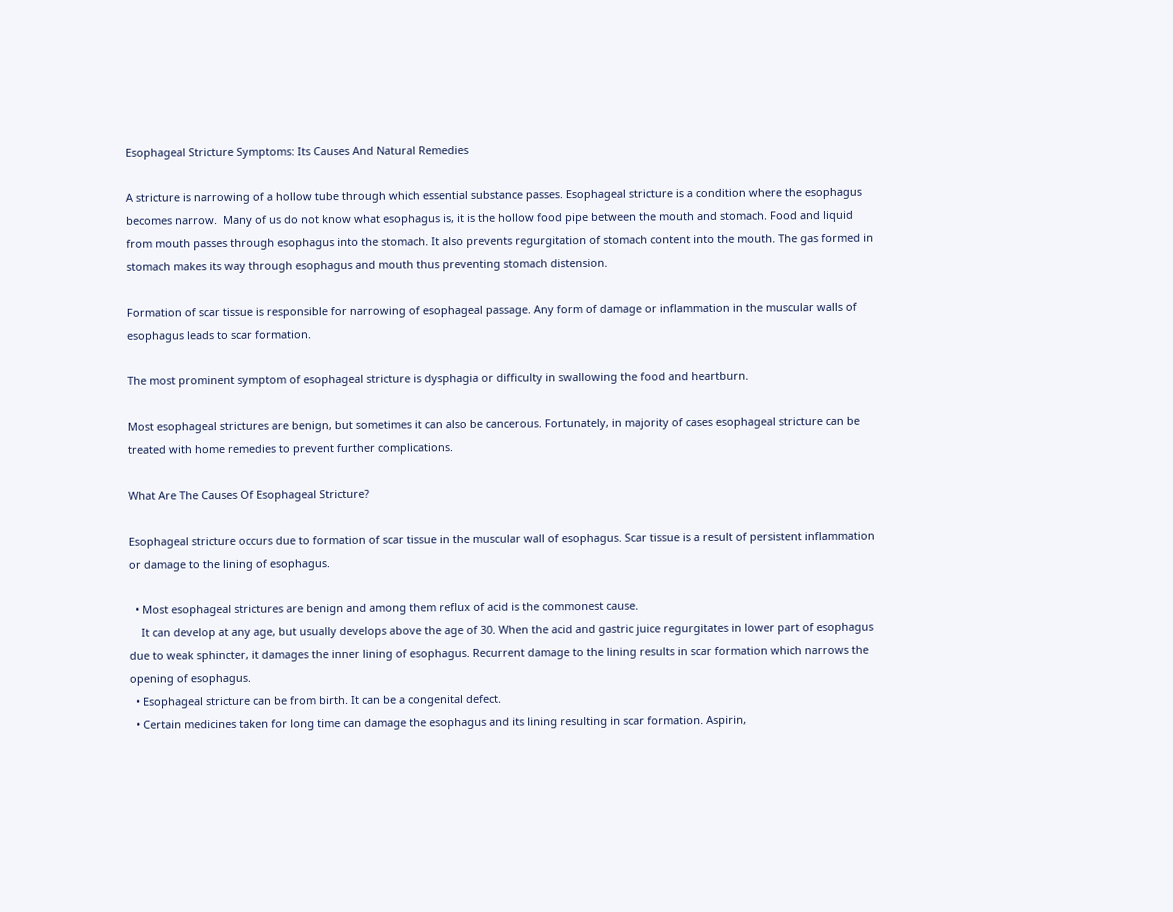Esophageal Stricture Symptoms: Its Causes And Natural Remedies

A stricture is narrowing of a hollow tube through which essential substance passes. Esophageal stricture is a condition where the esophagus becomes narrow.  Many of us do not know what esophagus is, it is the hollow food pipe between the mouth and stomach. Food and liquid from mouth passes through esophagus into the stomach. It also prevents regurgitation of stomach content into the mouth. The gas formed in stomach makes its way through esophagus and mouth thus preventing stomach distension.

Formation of scar tissue is responsible for narrowing of esophageal passage. Any form of damage or inflammation in the muscular walls of esophagus leads to scar formation.

The most prominent symptom of esophageal stricture is dysphagia or difficulty in swallowing the food and heartburn.

Most esophageal strictures are benign, but sometimes it can also be cancerous. Fortunately, in majority of cases esophageal stricture can be treated with home remedies to prevent further complications.

What Are The Causes Of Esophageal Stricture?

Esophageal stricture occurs due to formation of scar tissue in the muscular wall of esophagus. Scar tissue is a result of persistent inflammation or damage to the lining of esophagus.

  • Most esophageal strictures are benign and among them reflux of acid is the commonest cause.
    It can develop at any age, but usually develops above the age of 30. When the acid and gastric juice regurgitates in lower part of esophagus due to weak sphincter, it damages the inner lining of esophagus. Recurrent damage to the lining results in scar formation which narrows the opening of esophagus.
  • Esophageal stricture can be from birth. It can be a congenital defect.
  • Certain medicines taken for long time can damage the esophagus and its lining resulting in scar formation. Aspirin,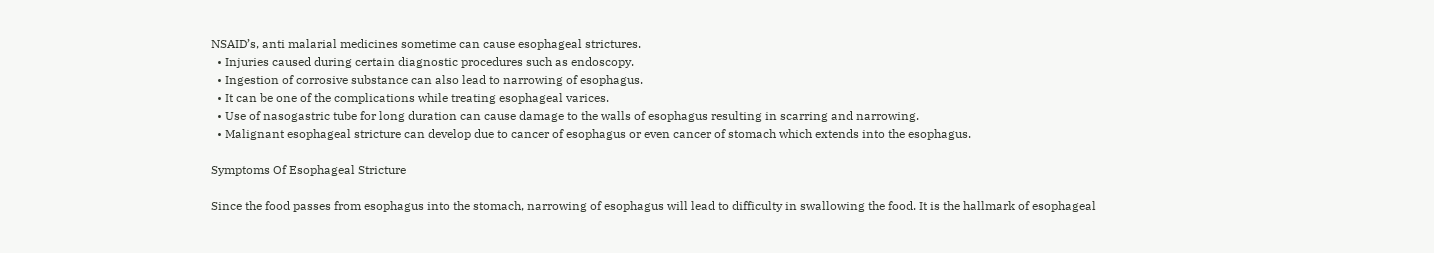NSAID’s, anti malarial medicines sometime can cause esophageal strictures.
  • Injuries caused during certain diagnostic procedures such as endoscopy.
  • Ingestion of corrosive substance can also lead to narrowing of esophagus.
  • It can be one of the complications while treating esophageal varices.
  • Use of nasogastric tube for long duration can cause damage to the walls of esophagus resulting in scarring and narrowing.
  • Malignant esophageal stricture can develop due to cancer of esophagus or even cancer of stomach which extends into the esophagus.

Symptoms Of Esophageal Stricture

Since the food passes from esophagus into the stomach, narrowing of esophagus will lead to difficulty in swallowing the food. It is the hallmark of esophageal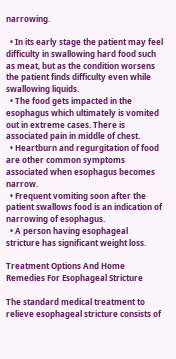narrowing.

  • In its early stage the patient may feel difficulty in swallowing hard food such as meat, but as the condition worsens the patient finds difficulty even while swallowing liquids.
  • The food gets impacted in the esophagus which ultimately is vomited out in extreme cases. There is associated pain in middle of chest.
  • Heartburn and regurgitation of food are other common symptoms associated when esophagus becomes narrow.
  • Frequent vomiting soon after the patient swallows food is an indication of narrowing of esophagus.
  • A person having esophageal stricture has significant weight loss.

Treatment Options And Home Remedies For Esophageal Stricture

The standard medical treatment to relieve esophageal stricture consists of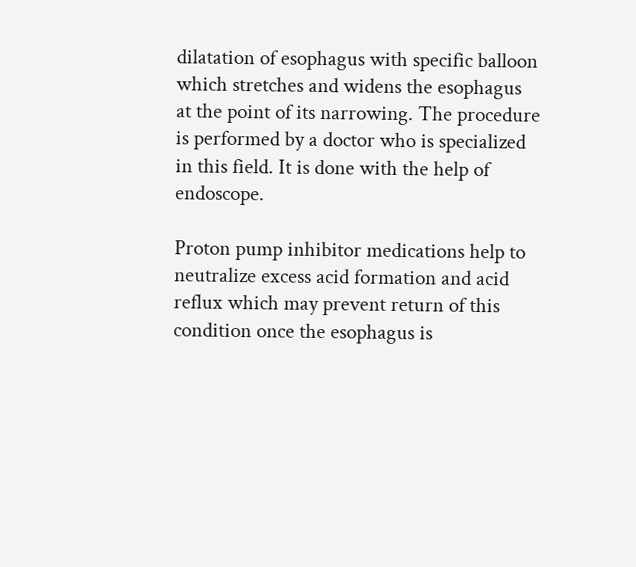dilatation of esophagus with specific balloon which stretches and widens the esophagus at the point of its narrowing. The procedure is performed by a doctor who is specialized in this field. It is done with the help of endoscope.

Proton pump inhibitor medications help to neutralize excess acid formation and acid reflux which may prevent return of this condition once the esophagus is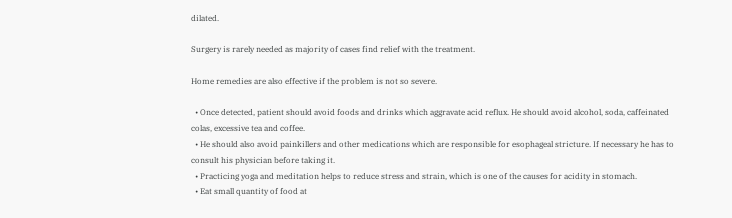dilated.

Surgery is rarely needed as majority of cases find relief with the treatment.

Home remedies are also effective if the problem is not so severe.

  • Once detected, patient should avoid foods and drinks which aggravate acid reflux. He should avoid alcohol, soda, caffeinated colas, excessive tea and coffee.
  • He should also avoid painkillers and other medications which are responsible for esophageal stricture. If necessary he has to consult his physician before taking it.
  • Practicing yoga and meditation helps to reduce stress and strain, which is one of the causes for acidity in stomach.
  • Eat small quantity of food at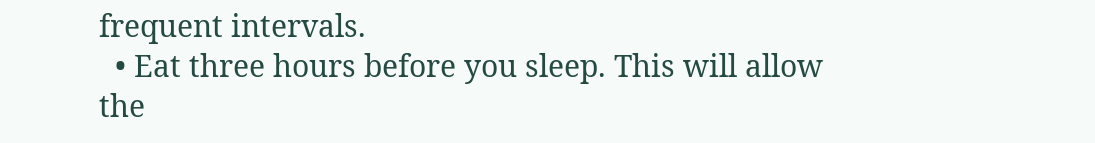frequent intervals.
  • Eat three hours before you sleep. This will allow the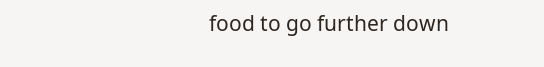food to go further down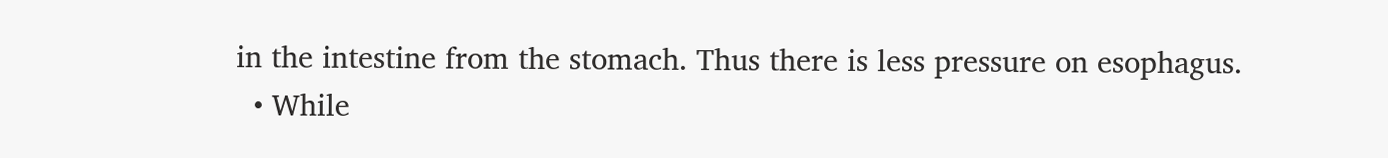in the intestine from the stomach. Thus there is less pressure on esophagus.
  • While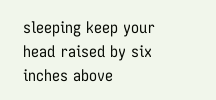sleeping keep your head raised by six inches above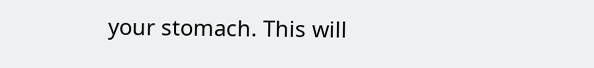your stomach. This will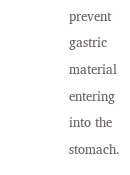prevent gastric material entering into the stomach.